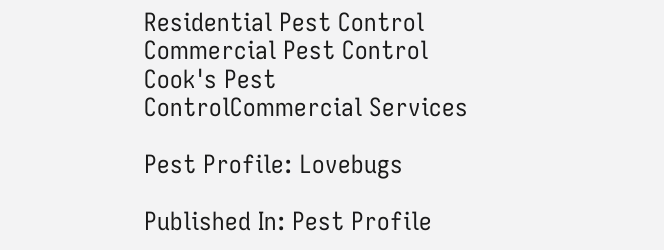Residential Pest Control
Commercial Pest Control
Cook's Pest ControlCommercial Services

Pest Profile: Lovebugs

Published In: Pest Profile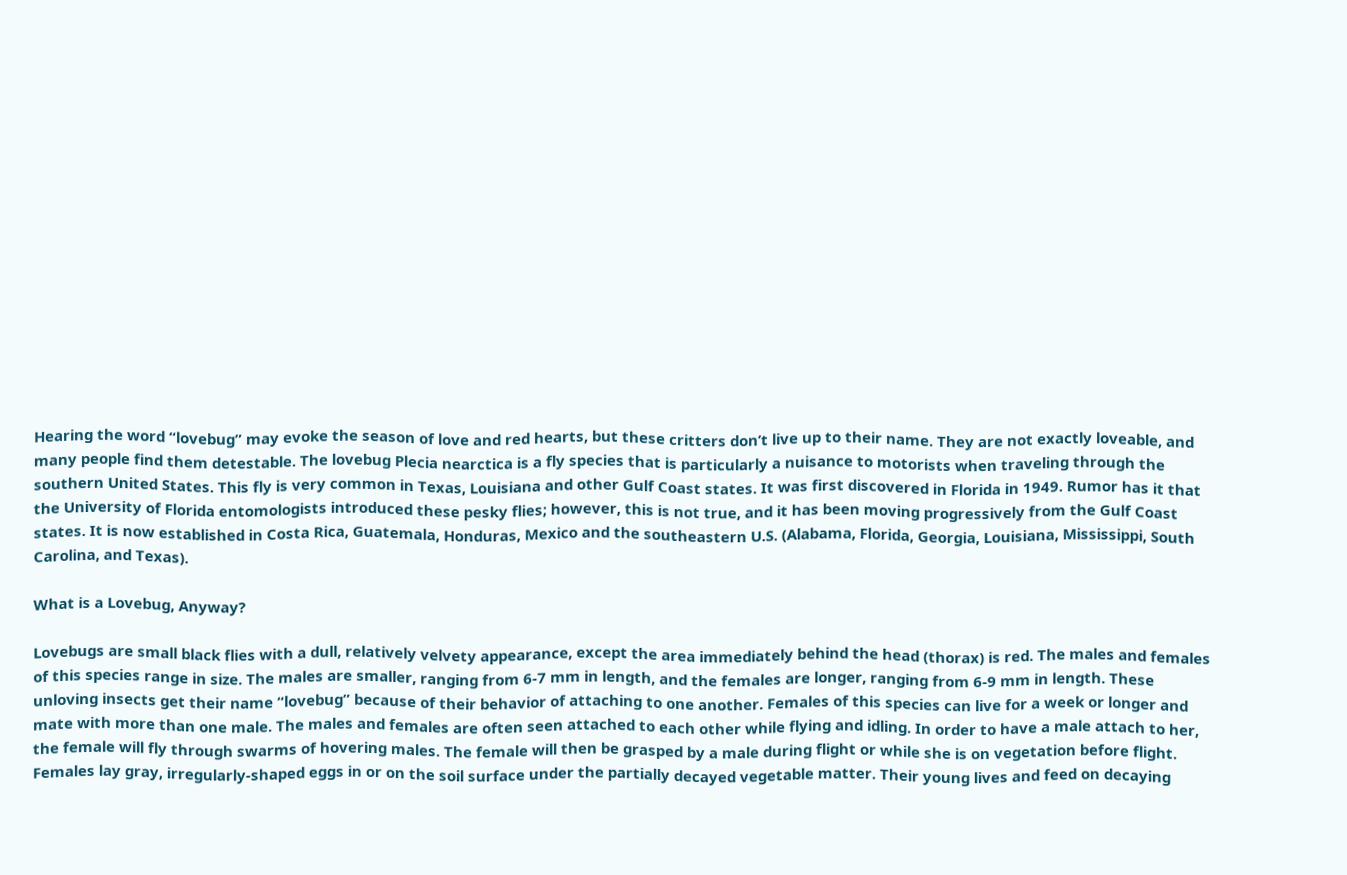Hearing the word “lovebug” may evoke the season of love and red hearts, but these critters don’t live up to their name. They are not exactly loveable, and many people find them detestable. The lovebug Plecia nearctica is a fly species that is particularly a nuisance to motorists when traveling through the southern United States. This fly is very common in Texas, Louisiana and other Gulf Coast states. It was first discovered in Florida in 1949. Rumor has it that the University of Florida entomologists introduced these pesky flies; however, this is not true, and it has been moving progressively from the Gulf Coast states. It is now established in Costa Rica, Guatemala, Honduras, Mexico and the southeastern U.S. (Alabama, Florida, Georgia, Louisiana, Mississippi, South Carolina, and Texas).

What is a Lovebug, Anyway?

Lovebugs are small black flies with a dull, relatively velvety appearance, except the area immediately behind the head (thorax) is red. The males and females of this species range in size. The males are smaller, ranging from 6-7 mm in length, and the females are longer, ranging from 6-9 mm in length. These unloving insects get their name “lovebug” because of their behavior of attaching to one another. Females of this species can live for a week or longer and mate with more than one male. The males and females are often seen attached to each other while flying and idling. In order to have a male attach to her, the female will fly through swarms of hovering males. The female will then be grasped by a male during flight or while she is on vegetation before flight. Females lay gray, irregularly-shaped eggs in or on the soil surface under the partially decayed vegetable matter. Their young lives and feed on decaying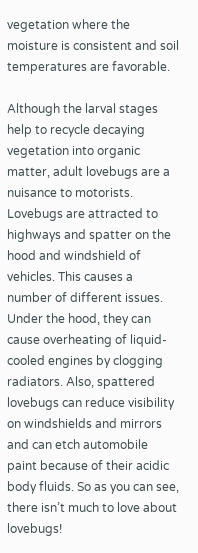vegetation where the moisture is consistent and soil temperatures are favorable.

Although the larval stages help to recycle decaying vegetation into organic matter, adult lovebugs are a nuisance to motorists. Lovebugs are attracted to highways and spatter on the hood and windshield of vehicles. This causes a number of different issues. Under the hood, they can cause overheating of liquid-cooled engines by clogging radiators. Also, spattered lovebugs can reduce visibility on windshields and mirrors and can etch automobile paint because of their acidic body fluids. So as you can see, there isn’t much to love about lovebugs!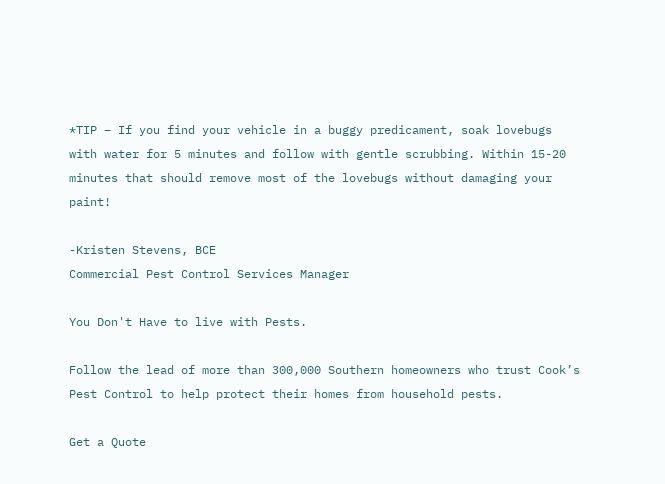*TIP – If you find your vehicle in a buggy predicament, soak lovebugs with water for 5 minutes and follow with gentle scrubbing. Within 15-20 minutes that should remove most of the lovebugs without damaging your paint!

-Kristen Stevens, BCE
Commercial Pest Control Services Manager

You Don't Have to live with Pests.

Follow the lead of more than 300,000 Southern homeowners who trust Cook’s Pest Control to help protect their homes from household pests.

Get a Quote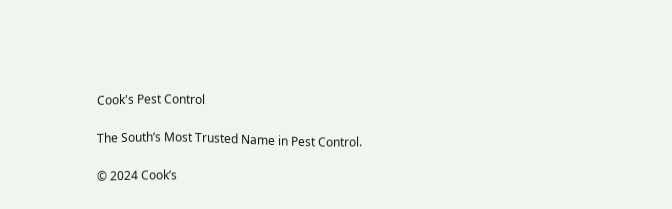Cook's Pest Control

The South’s Most Trusted Name in Pest Control.

© 2024 Cook’s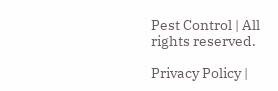Pest Control | All rights reserved.

Privacy Policy |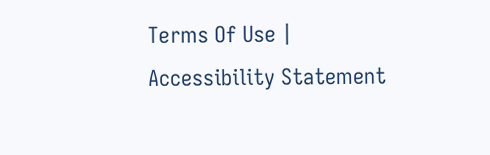Terms Of Use | Accessibility Statement